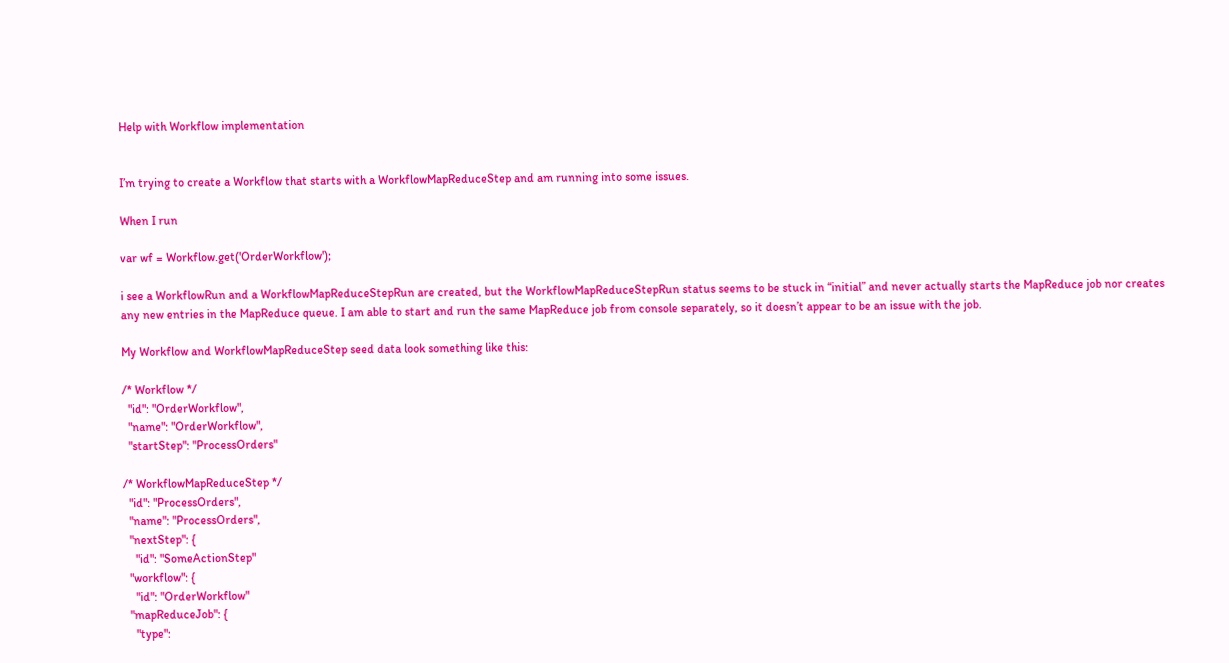Help with Workflow implementation


I’m trying to create a Workflow that starts with a WorkflowMapReduceStep and am running into some issues.

When I run

var wf = Workflow.get('OrderWorkflow');

i see a WorkflowRun and a WorkflowMapReduceStepRun are created, but the WorkflowMapReduceStepRun status seems to be stuck in “initial” and never actually starts the MapReduce job nor creates any new entries in the MapReduce queue. I am able to start and run the same MapReduce job from console separately, so it doesn’t appear to be an issue with the job.

My Workflow and WorkflowMapReduceStep seed data look something like this:

/* Workflow */
  "id": "OrderWorkflow",
  "name": "OrderWorkflow",
  "startStep": "ProcessOrders"

/* WorkflowMapReduceStep */
  "id": "ProcessOrders",
  "name": "ProcessOrders",
  "nextStep": {
    "id": "SomeActionStep"
  "workflow": {
    "id": "OrderWorkflow"
  "mapReduceJob": {
    "type":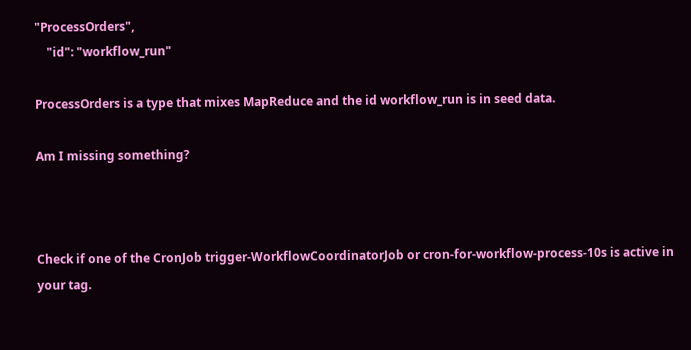"ProcessOrders",
    "id": "workflow_run"

ProcessOrders is a type that mixes MapReduce and the id workflow_run is in seed data.

Am I missing something?



Check if one of the CronJob trigger-WorkflowCoordinatorJob or cron-for-workflow-process-10s is active in your tag.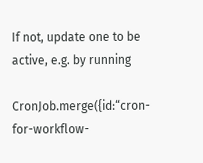If not, update one to be active, e.g. by running

CronJob.merge({id:“cron-for-workflow-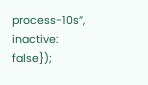process-10s”, inactive: false});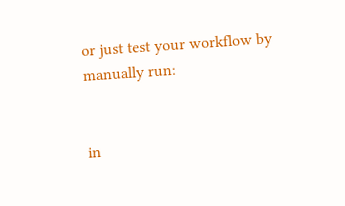or just test your workflow by manually run:


in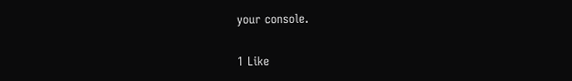your console.

1 Like